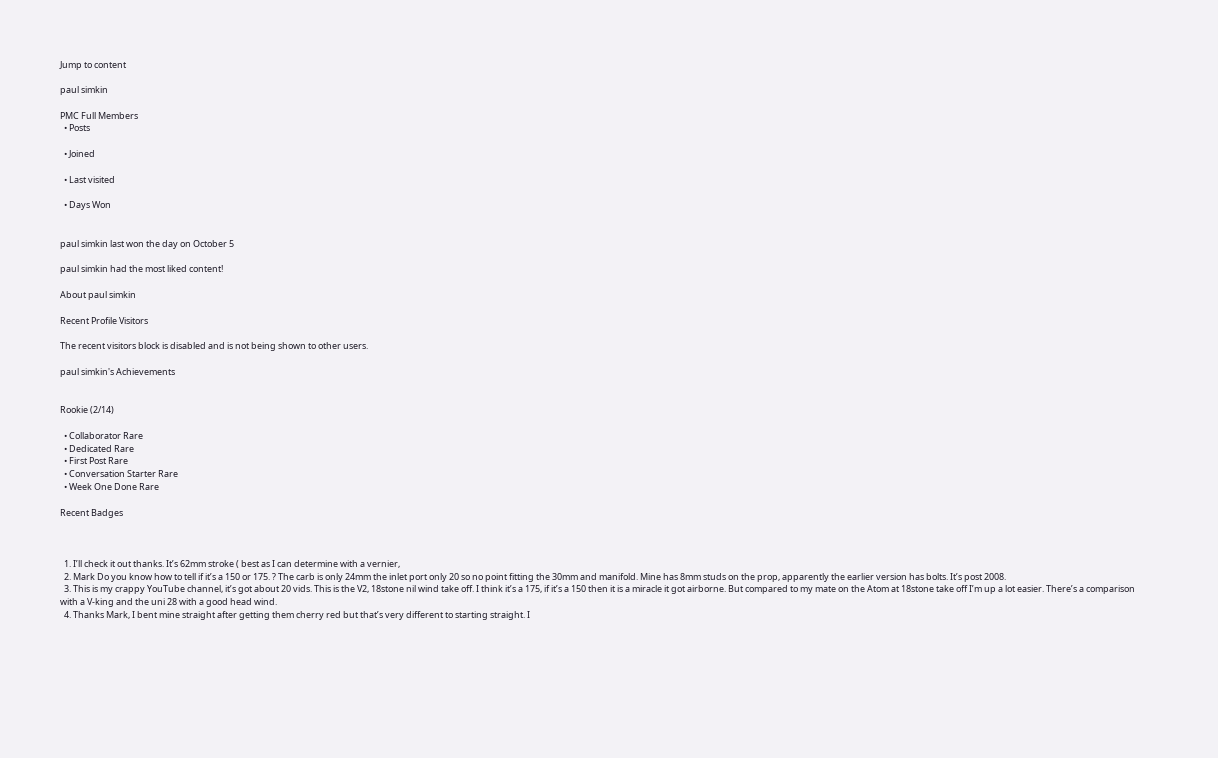Jump to content

paul simkin

PMC Full Members
  • Posts

  • Joined

  • Last visited

  • Days Won


paul simkin last won the day on October 5

paul simkin had the most liked content!

About paul simkin

Recent Profile Visitors

The recent visitors block is disabled and is not being shown to other users.

paul simkin's Achievements


Rookie (2/14)

  • Collaborator Rare
  • Dedicated Rare
  • First Post Rare
  • Conversation Starter Rare
  • Week One Done Rare

Recent Badges



  1. I’ll check it out thanks. It’s 62mm stroke ( best as I can determine with a vernier,
  2. Mark Do you know how to tell if it’s a 150 or 175. ? The carb is only 24mm the inlet port only 20 so no point fitting the 30mm and manifold. Mine has 8mm studs on the prop, apparently the earlier version has bolts. It’s post 2008.
  3. This is my crappy YouTube channel, it’s got about 20 vids. This is the V2, 18stone nil wind take off. I think it’s a 175, if it’s a 150 then it is a miracle it got airborne. But compared to my mate on the Atom at 18stone take off I’m up a lot easier. There’s a comparison with a V-king and the uni 28 with a good head wind.
  4. Thanks Mark, I bent mine straight after getting them cherry red but that’s very different to starting straight. I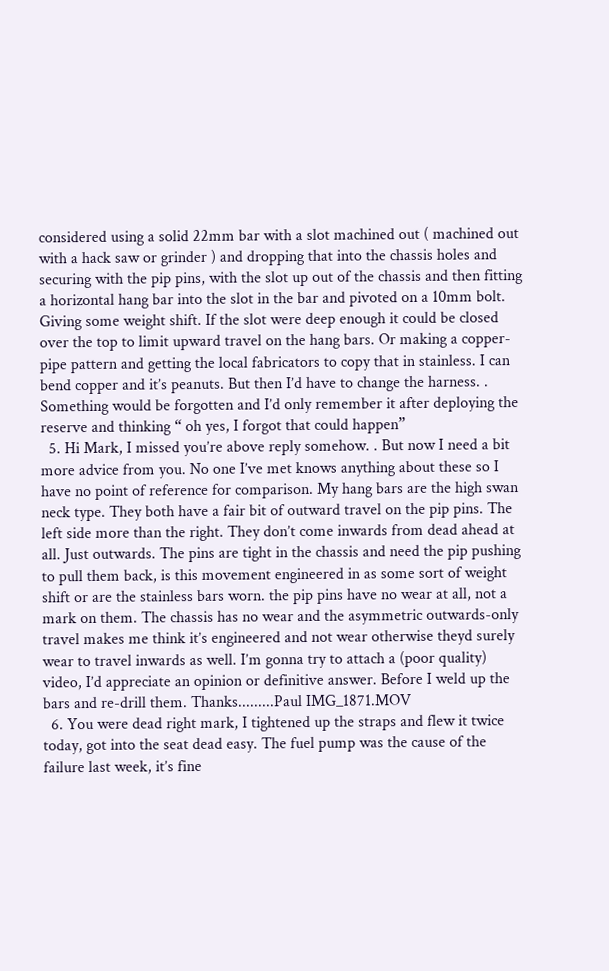considered using a solid 22mm bar with a slot machined out ( machined out with a hack saw or grinder ) and dropping that into the chassis holes and securing with the pip pins, with the slot up out of the chassis and then fitting a horizontal hang bar into the slot in the bar and pivoted on a 10mm bolt. Giving some weight shift. If the slot were deep enough it could be closed over the top to limit upward travel on the hang bars. Or making a copper- pipe pattern and getting the local fabricators to copy that in stainless. I can bend copper and it’s peanuts. But then I’d have to change the harness. . Something would be forgotten and I’d only remember it after deploying the reserve and thinking “ oh yes, I forgot that could happen”
  5. Hi Mark, I missed you’re above reply somehow. . But now I need a bit more advice from you. No one I’ve met knows anything about these so I have no point of reference for comparison. My hang bars are the high swan neck type. They both have a fair bit of outward travel on the pip pins. The left side more than the right. They don’t come inwards from dead ahead at all. Just outwards. The pins are tight in the chassis and need the pip pushing to pull them back, is this movement engineered in as some sort of weight shift or are the stainless bars worn. the pip pins have no wear at all, not a mark on them. The chassis has no wear and the asymmetric outwards-only travel makes me think it’s engineered and not wear otherwise theyd surely wear to travel inwards as well. I’m gonna try to attach a (poor quality) video, I’d appreciate an opinion or definitive answer. Before I weld up the bars and re-drill them. Thanks.........Paul IMG_1871.MOV
  6. You were dead right mark, I tightened up the straps and flew it twice today, got into the seat dead easy. The fuel pump was the cause of the failure last week, it’s fine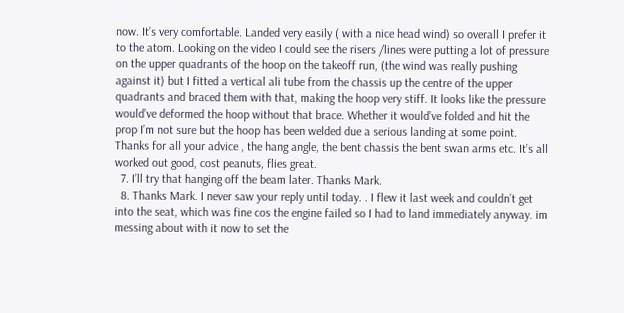now. It’s very comfortable. Landed very easily ( with a nice head wind) so overall I prefer it to the atom. Looking on the video I could see the risers /lines were putting a lot of pressure on the upper quadrants of the hoop on the takeoff run, (the wind was really pushing against it) but I fitted a vertical ali tube from the chassis up the centre of the upper quadrants and braced them with that, making the hoop very stiff. It looks like the pressure would’ve deformed the hoop without that brace. Whether it would’ve folded and hit the prop I’m not sure but the hoop has been welded due a serious landing at some point. Thanks for all your advice , the hang angle, the bent chassis the bent swan arms etc. It’s all worked out good, cost peanuts, flies great.
  7. I’ll try that hanging off the beam later. Thanks Mark.
  8. Thanks Mark. I never saw your reply until today. . I flew it last week and couldn’t get into the seat, which was fine cos the engine failed so I had to land immediately anyway. im messing about with it now to set the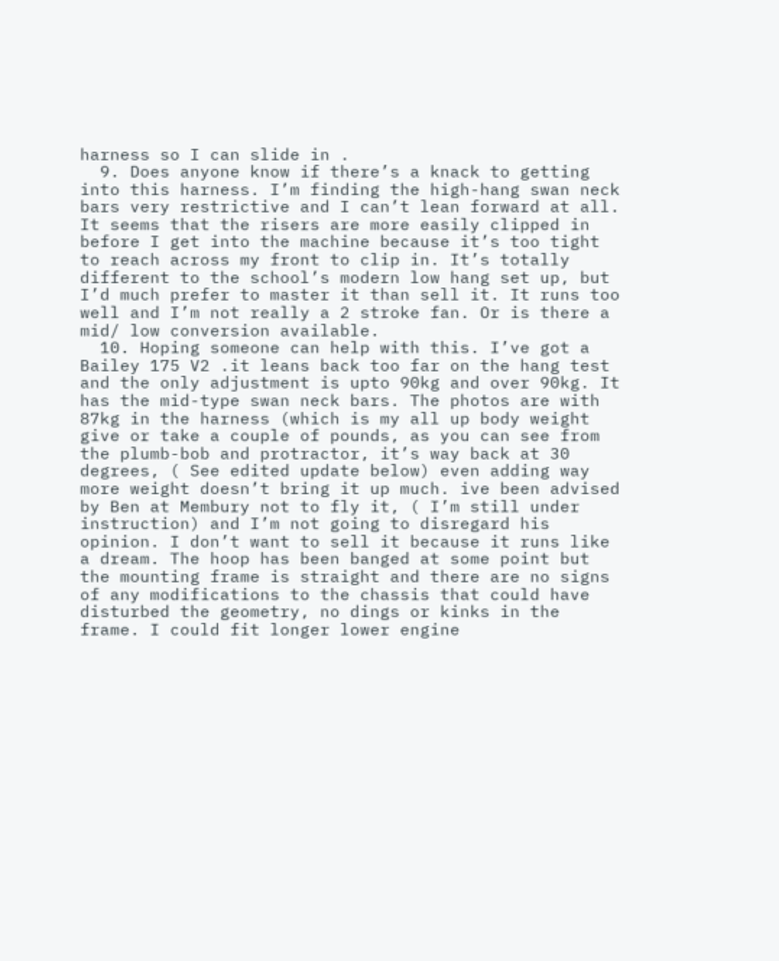harness so I can slide in .
  9. Does anyone know if there’s a knack to getting into this harness. I’m finding the high-hang swan neck bars very restrictive and I can’t lean forward at all. It seems that the risers are more easily clipped in before I get into the machine because it’s too tight to reach across my front to clip in. It’s totally different to the school’s modern low hang set up, but I’d much prefer to master it than sell it. It runs too well and I’m not really a 2 stroke fan. Or is there a mid/ low conversion available.
  10. Hoping someone can help with this. I’ve got a Bailey 175 V2 .it leans back too far on the hang test and the only adjustment is upto 90kg and over 90kg. It has the mid-type swan neck bars. The photos are with 87kg in the harness (which is my all up body weight give or take a couple of pounds, as you can see from the plumb-bob and protractor, it’s way back at 30 degrees, ( See edited update below) even adding way more weight doesn’t bring it up much. ive been advised by Ben at Membury not to fly it, ( I’m still under instruction) and I’m not going to disregard his opinion. I don’t want to sell it because it runs like a dream. The hoop has been banged at some point but the mounting frame is straight and there are no signs of any modifications to the chassis that could have disturbed the geometry, no dings or kinks in the frame. I could fit longer lower engine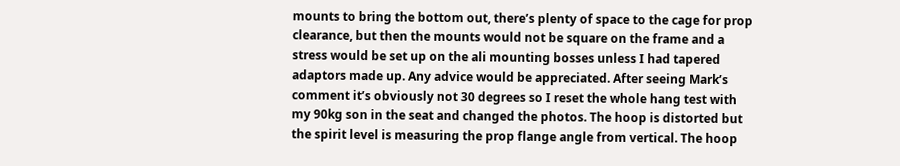mounts to bring the bottom out, there’s plenty of space to the cage for prop clearance, but then the mounts would not be square on the frame and a stress would be set up on the ali mounting bosses unless I had tapered adaptors made up. Any advice would be appreciated. After seeing Mark’s comment it’s obviously not 30 degrees so I reset the whole hang test with my 90kg son in the seat and changed the photos. The hoop is distorted but the spirit level is measuring the prop flange angle from vertical. The hoop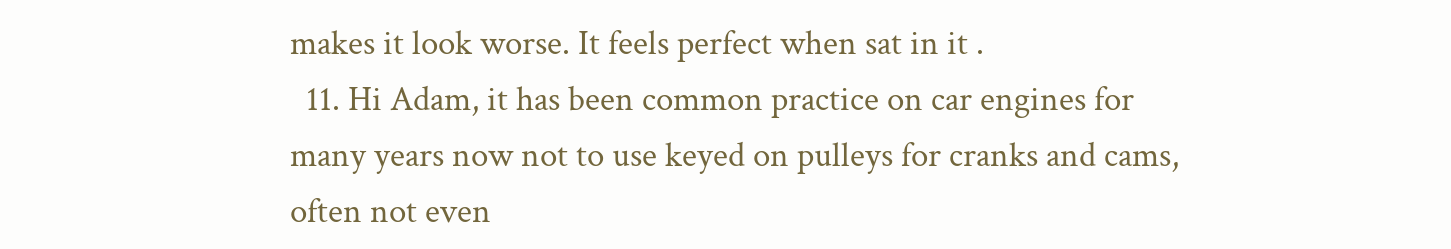makes it look worse. It feels perfect when sat in it .
  11. Hi Adam, it has been common practice on car engines for many years now not to use keyed on pulleys for cranks and cams, often not even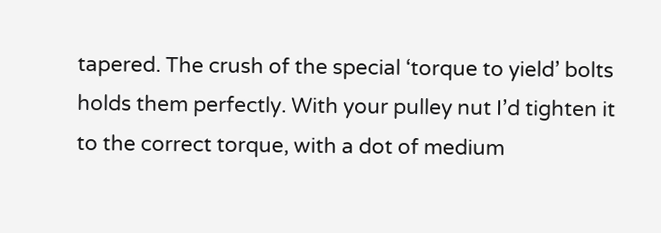tapered. The crush of the special ‘torque to yield’ bolts holds them perfectly. With your pulley nut I’d tighten it to the correct torque, with a dot of medium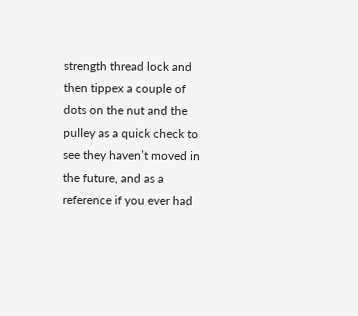strength thread lock and then tippex a couple of dots on the nut and the pulley as a quick check to see they haven’t moved in the future, and as a reference if you ever had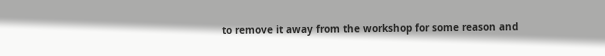to remove it away from the workshop for some reason and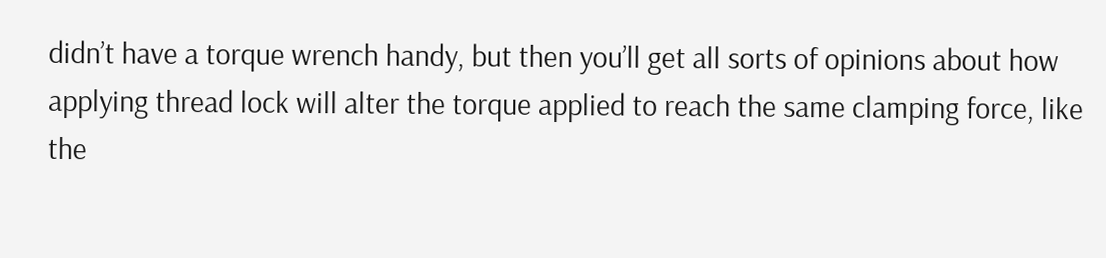didn’t have a torque wrench handy, but then you’ll get all sorts of opinions about how applying thread lock will alter the torque applied to reach the same clamping force, like the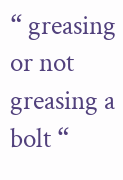“ greasing or not greasing a bolt “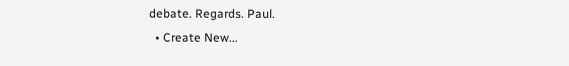debate. Regards. Paul.
  • Create New...